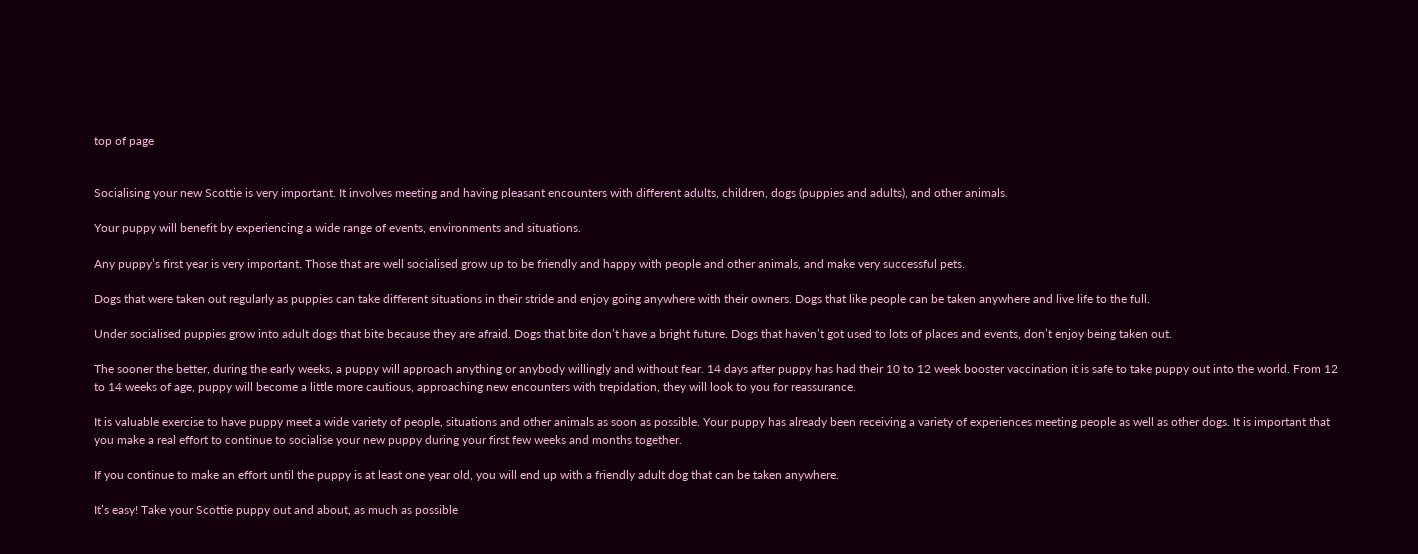top of page


Socialising your new Scottie is very important. It involves meeting and having pleasant encounters with different adults, children, dogs (puppies and adults), and other animals.

Your puppy will benefit by experiencing a wide range of events, environments and situations.

Any puppy’s first year is very important. Those that are well socialised grow up to be friendly and happy with people and other animals, and make very successful pets.

Dogs that were taken out regularly as puppies can take different situations in their stride and enjoy going anywhere with their owners. Dogs that like people can be taken anywhere and live life to the full.

Under socialised puppies grow into adult dogs that bite because they are afraid. Dogs that bite don’t have a bright future. Dogs that haven’t got used to lots of places and events, don’t enjoy being taken out.

The sooner the better, during the early weeks, a puppy will approach anything or anybody willingly and without fear. 14 days after puppy has had their 10 to 12 week booster vaccination it is safe to take puppy out into the world. From 12 to 14 weeks of age, puppy will become a little more cautious, approaching new encounters with trepidation, they will look to you for reassurance.

It is valuable exercise to have puppy meet a wide variety of people, situations and other animals as soon as possible. Your puppy has already been receiving a variety of experiences meeting people as well as other dogs. It is important that you make a real effort to continue to socialise your new puppy during your first few weeks and months together.

If you continue to make an effort until the puppy is at least one year old, you will end up with a friendly adult dog that can be taken anywhere.

It’s easy! Take your Scottie puppy out and about, as much as possible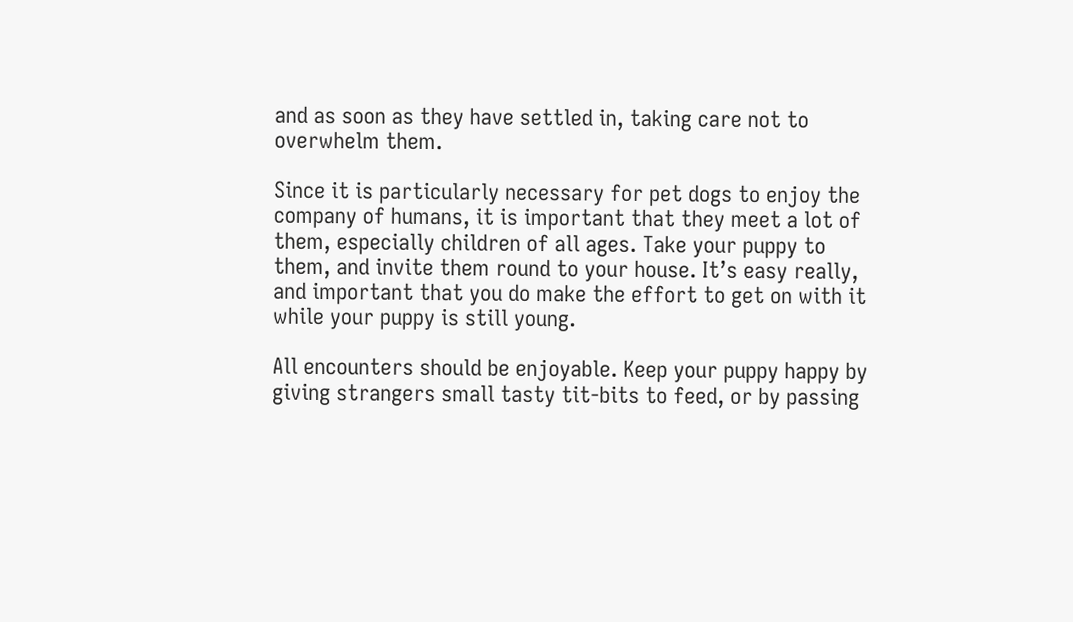and as soon as they have settled in, taking care not to overwhelm them.

Since it is particularly necessary for pet dogs to enjoy the company of humans, it is important that they meet a lot of them, especially children of all ages. Take your puppy to them, and invite them round to your house. It’s easy really, and important that you do make the effort to get on with it while your puppy is still young.

All encounters should be enjoyable. Keep your puppy happy by giving strangers small tasty tit-bits to feed, or by passing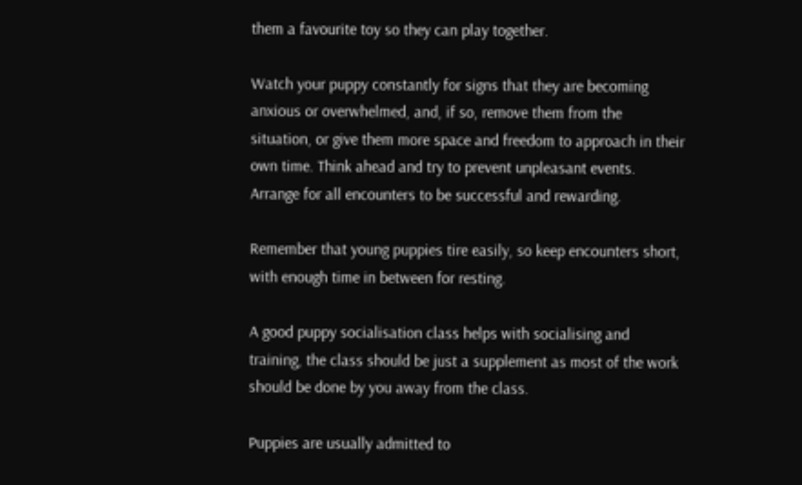them a favourite toy so they can play together.

Watch your puppy constantly for signs that they are becoming anxious or overwhelmed, and, if so, remove them from the situation, or give them more space and freedom to approach in their own time. Think ahead and try to prevent unpleasant events. Arrange for all encounters to be successful and rewarding.

Remember that young puppies tire easily, so keep encounters short, with enough time in between for resting.

A good puppy socialisation class helps with socialising and training, the class should be just a supplement as most of the work should be done by you away from the class.

Puppies are usually admitted to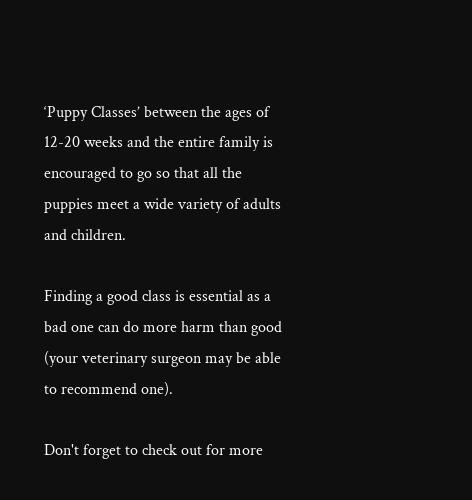‘Puppy Classes’ between the ages of 12-20 weeks and the entire family is encouraged to go so that all the puppies meet a wide variety of adults and children.

Finding a good class is essential as a bad one can do more harm than good (your veterinary surgeon may be able to recommend one).

Don't forget to check out for more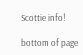Scottie info!

bottom of page